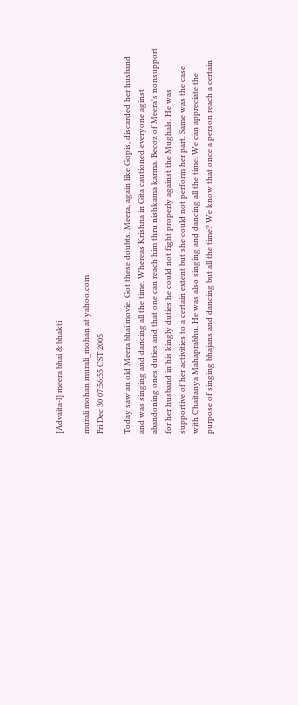[Advaita-l] meera bhai & bhakti

murali mohan murali_mohan at yahoo.com
Fri Dec 30 07:56:55 CST 2005

Today saw an old Meera bhai movie. Got these doubts. Meera, again like Gopis, discarded her husband and was singing and dancing all the time. Whereas Krishna in Gita cautioned everyone aginst abandoning ones duties and that one can reach him thru nishkama karma. Becoz of Meera's nonsupport for her husband in his kingly duties he could not fight properly against the Mughals. He was supportive of her activities to a certain extent but she could not perform her part. Same was the case with Chaitanya Mahaprabhu. He was also singing and dancing all the time. We can appreciate the purpose of singing bhajans and dancing but all the time? We know that once a person reach a certain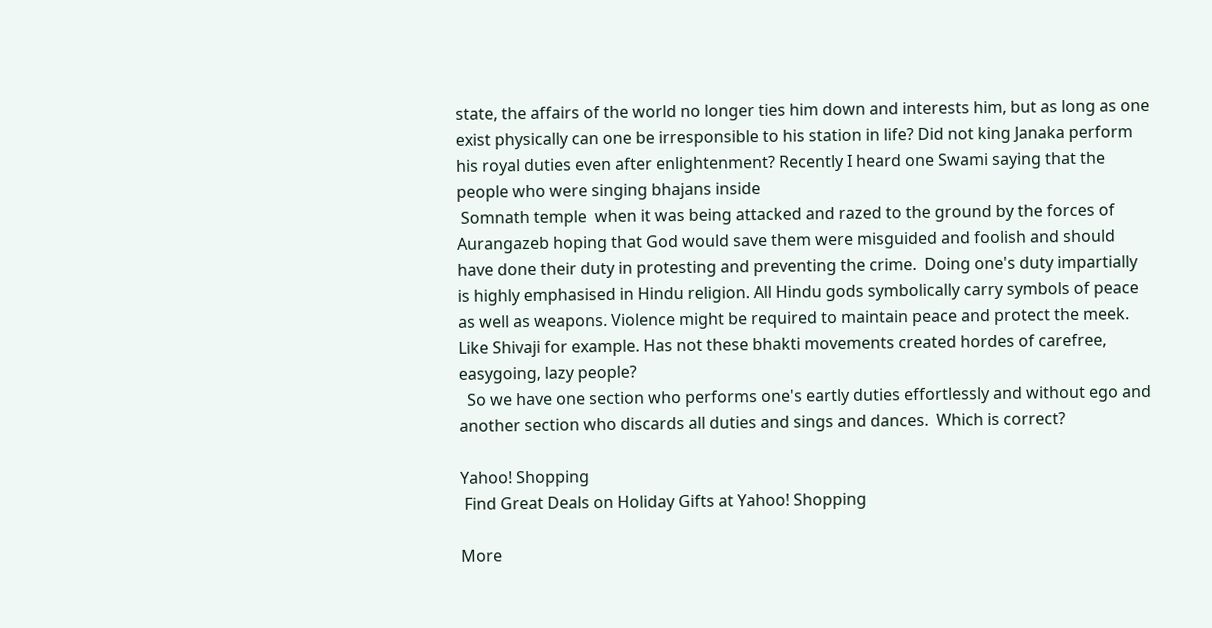state, the affairs of the world no longer ties him down and interests him, but as long as one exist physically can one be irresponsible to his station in life? Did not king Janaka perform his royal duties even after enlightenment? Recently I heard one Swami saying that the people who were singing bhajans inside
 Somnath temple  when it was being attacked and razed to the ground by the forces of Aurangazeb hoping that God would save them were misguided and foolish and should have done their duty in protesting and preventing the crime.  Doing one's duty impartially is highly emphasised in Hindu religion. All Hindu gods symbolically carry symbols of peace as well as weapons. Violence might be required to maintain peace and protect the meek. Like Shivaji for example. Has not these bhakti movements created hordes of carefree, easygoing, lazy people?
  So we have one section who performs one's eartly duties effortlessly and without ego and another section who discards all duties and sings and dances.  Which is correct?

Yahoo! Shopping
 Find Great Deals on Holiday Gifts at Yahoo! Shopping

More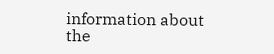information about the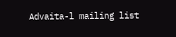Advaita-l mailing list